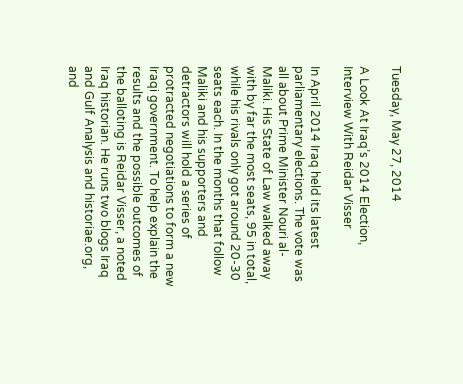Tuesday, May 27, 2014

A Look At Iraq’s 2014 Election, Interview With Reidar Visser

In April 2014 Iraq held its latest parliamentary elections. The vote was all about Prime Minister Nouri al-Maliki. His State of Law walked away with by far the most seats, 95 in total, while his rivals only got around 20-30 seats each. In the months that follow Maliki and his supporters and detractors will hold a series of protracted negotiations to form a new Iraqi government. To help explain the results and the possible outcomes of the balloting is Reidar Visser, a noted Iraq historian. He runs two blogs Iraq and Gulf Analysis and historiae.org, and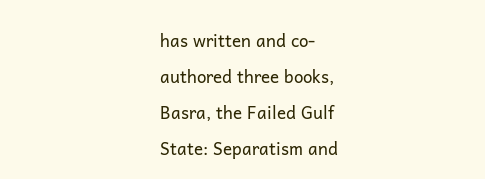has written and co-authored three books, Basra, the Failed Gulf State: Separatism and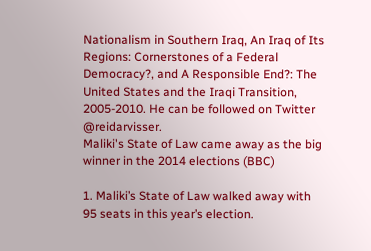Nationalism in Southern Iraq, An Iraq of Its Regions: Cornerstones of a Federal Democracy?, and A Responsible End?: The United States and the Iraqi Transition, 2005-2010. He can be followed on Twitter @reidarvisser.
Maliki's State of Law came away as the big winner in the 2014 elections (BBC)

1. Maliki’s State of Law walked away with 95 seats in this year’s election.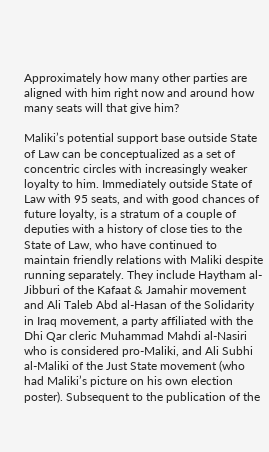Approximately how many other parties are aligned with him right now and around how many seats will that give him?

Maliki’s potential support base outside State of Law can be conceptualized as a set of concentric circles with increasingly weaker loyalty to him. Immediately outside State of Law with 95 seats, and with good chances of future loyalty, is a stratum of a couple of deputies with a history of close ties to the State of Law, who have continued to maintain friendly relations with Maliki despite running separately. They include Haytham al-Jibburi of the Kafaat & Jamahir movement and Ali Taleb Abd al-Hasan of the Solidarity in Iraq movement, a party affiliated with the Dhi Qar cleric Muhammad Mahdi al-Nasiri who is considered pro-Maliki, and Ali Subhi al-Maliki of the Just State movement (who had Maliki’s picture on his own election poster). Subsequent to the publication of the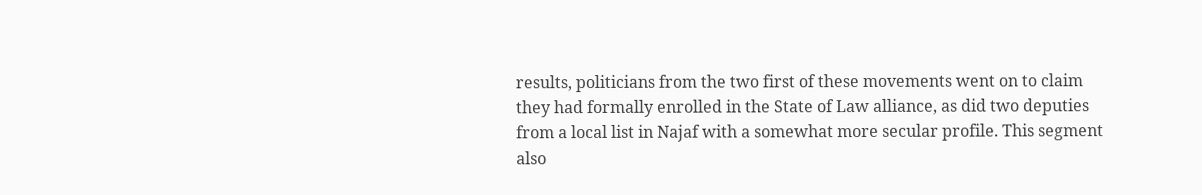results, politicians from the two first of these movements went on to claim they had formally enrolled in the State of Law alliance, as did two deputies from a local list in Najaf with a somewhat more secular profile. This segment also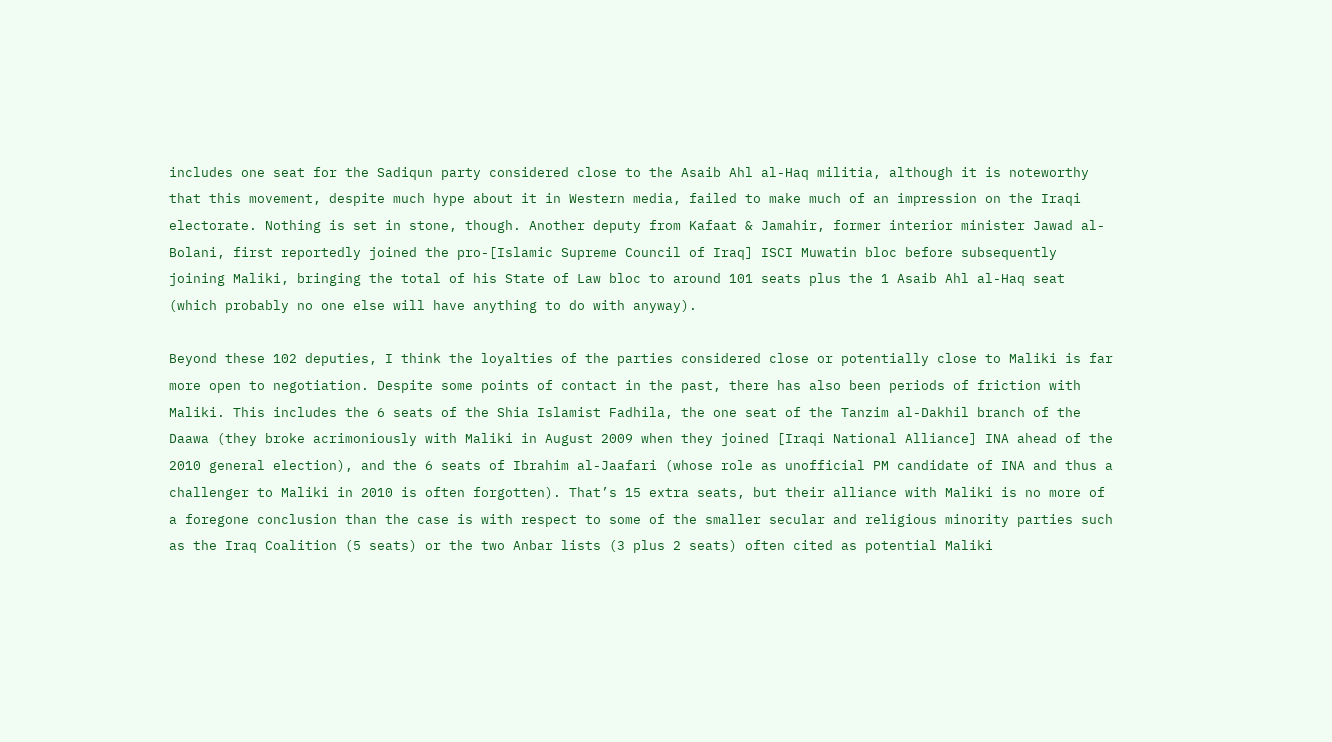includes one seat for the Sadiqun party considered close to the Asaib Ahl al-Haq militia, although it is noteworthy that this movement, despite much hype about it in Western media, failed to make much of an impression on the Iraqi electorate. Nothing is set in stone, though. Another deputy from Kafaat & Jamahir, former interior minister Jawad al-Bolani, first reportedly joined the pro-[Islamic Supreme Council of Iraq] ISCI Muwatin bloc before subsequently joining Maliki, bringing the total of his State of Law bloc to around 101 seats plus the 1 Asaib Ahl al-Haq seat (which probably no one else will have anything to do with anyway).

Beyond these 102 deputies, I think the loyalties of the parties considered close or potentially close to Maliki is far more open to negotiation. Despite some points of contact in the past, there has also been periods of friction with Maliki. This includes the 6 seats of the Shia Islamist Fadhila, the one seat of the Tanzim al-Dakhil branch of the Daawa (they broke acrimoniously with Maliki in August 2009 when they joined [Iraqi National Alliance] INA ahead of the 2010 general election), and the 6 seats of Ibrahim al-Jaafari (whose role as unofficial PM candidate of INA and thus a challenger to Maliki in 2010 is often forgotten). That’s 15 extra seats, but their alliance with Maliki is no more of a foregone conclusion than the case is with respect to some of the smaller secular and religious minority parties such as the Iraq Coalition (5 seats) or the two Anbar lists (3 plus 2 seats) often cited as potential Maliki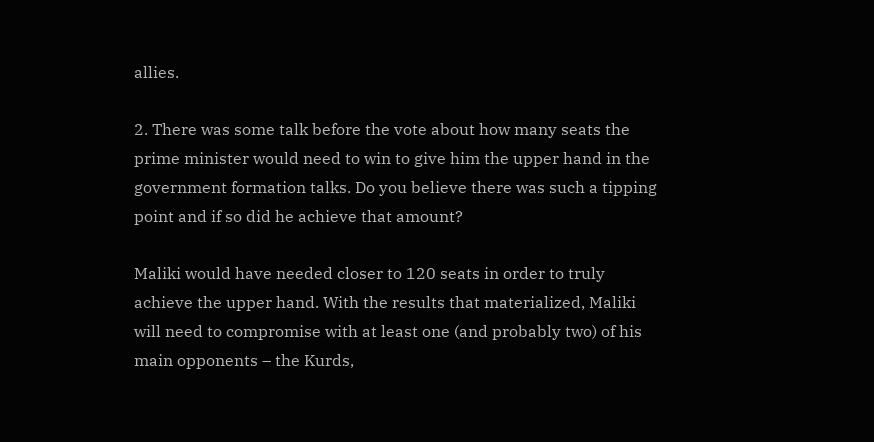allies.

2. There was some talk before the vote about how many seats the prime minister would need to win to give him the upper hand in the government formation talks. Do you believe there was such a tipping point and if so did he achieve that amount?

Maliki would have needed closer to 120 seats in order to truly achieve the upper hand. With the results that materialized, Maliki will need to compromise with at least one (and probably two) of his main opponents – the Kurds,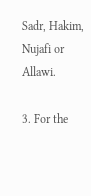Sadr, Hakim, Nujafi or Allawi.

3. For the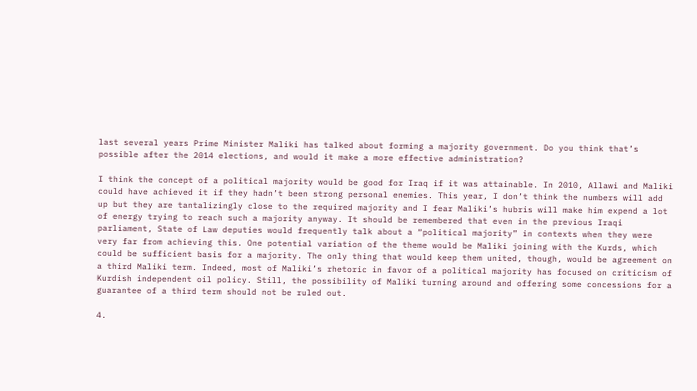last several years Prime Minister Maliki has talked about forming a majority government. Do you think that’s possible after the 2014 elections, and would it make a more effective administration?

I think the concept of a political majority would be good for Iraq if it was attainable. In 2010, Allawi and Maliki could have achieved it if they hadn’t been strong personal enemies. This year, I don’t think the numbers will add up but they are tantalizingly close to the required majority and I fear Maliki’s hubris will make him expend a lot of energy trying to reach such a majority anyway. It should be remembered that even in the previous Iraqi parliament, State of Law deputies would frequently talk about a “political majority” in contexts when they were very far from achieving this. One potential variation of the theme would be Maliki joining with the Kurds, which could be sufficient basis for a majority. The only thing that would keep them united, though, would be agreement on a third Maliki term. Indeed, most of Maliki’s rhetoric in favor of a political majority has focused on criticism of Kurdish independent oil policy. Still, the possibility of Maliki turning around and offering some concessions for a guarantee of a third term should not be ruled out.

4.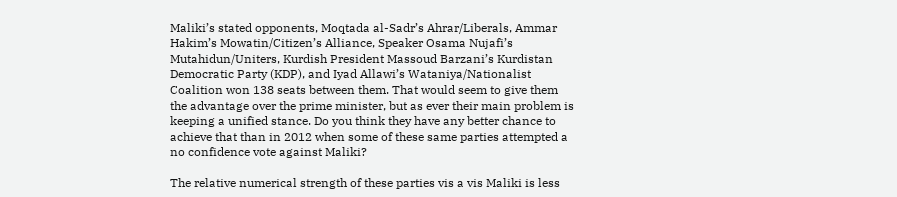Maliki’s stated opponents, Moqtada al-Sadr’s Ahrar/Liberals, Ammar Hakim’s Mowatin/Citizen’s Alliance, Speaker Osama Nujafi’s Mutahidun/Uniters, Kurdish President Massoud Barzani’s Kurdistan Democratic Party (KDP), and Iyad Allawi’s Wataniya/Nationalist Coalition won 138 seats between them. That would seem to give them the advantage over the prime minister, but as ever their main problem is keeping a unified stance. Do you think they have any better chance to achieve that than in 2012 when some of these same parties attempted a no confidence vote against Maliki?

The relative numerical strength of these parties vis a vis Maliki is less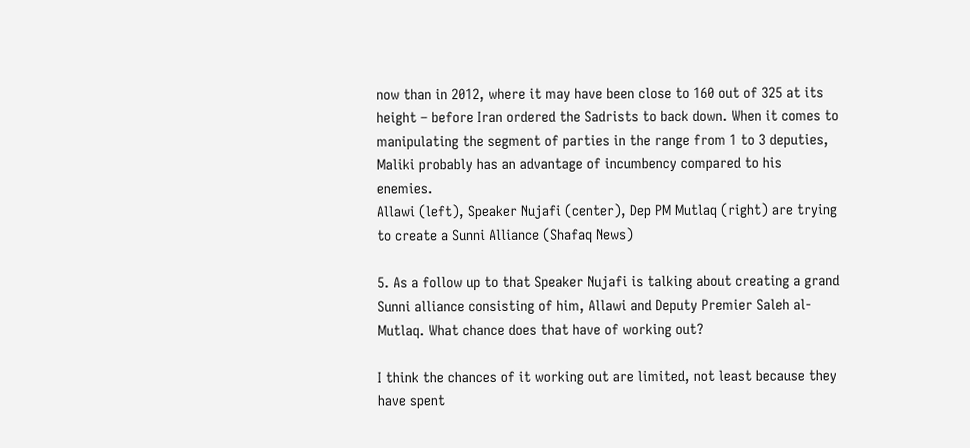now than in 2012, where it may have been close to 160 out of 325 at its height – before Iran ordered the Sadrists to back down. When it comes to manipulating the segment of parties in the range from 1 to 3 deputies, Maliki probably has an advantage of incumbency compared to his enemies.
Allawi (left), Speaker Nujafi (center), Dep PM Mutlaq (right) are trying to create a Sunni Alliance (Shafaq News)

5. As a follow up to that Speaker Nujafi is talking about creating a grand Sunni alliance consisting of him, Allawi and Deputy Premier Saleh al-Mutlaq. What chance does that have of working out?

I think the chances of it working out are limited, not least because they have spent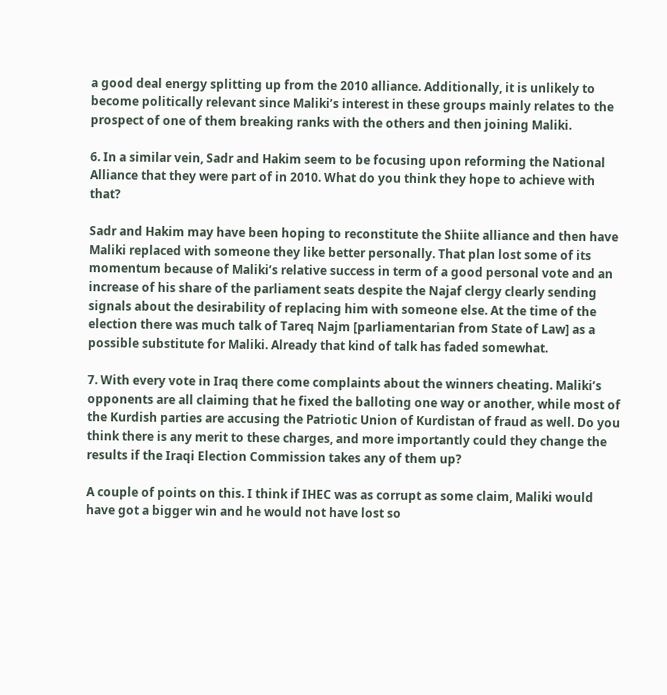a good deal energy splitting up from the 2010 alliance. Additionally, it is unlikely to become politically relevant since Maliki’s interest in these groups mainly relates to the prospect of one of them breaking ranks with the others and then joining Maliki.

6. In a similar vein, Sadr and Hakim seem to be focusing upon reforming the National Alliance that they were part of in 2010. What do you think they hope to achieve with that?

Sadr and Hakim may have been hoping to reconstitute the Shiite alliance and then have Maliki replaced with someone they like better personally. That plan lost some of its momentum because of Maliki’s relative success in term of a good personal vote and an increase of his share of the parliament seats despite the Najaf clergy clearly sending signals about the desirability of replacing him with someone else. At the time of the election there was much talk of Tareq Najm [parliamentarian from State of Law] as a possible substitute for Maliki. Already that kind of talk has faded somewhat.

7. With every vote in Iraq there come complaints about the winners cheating. Maliki’s opponents are all claiming that he fixed the balloting one way or another, while most of the Kurdish parties are accusing the Patriotic Union of Kurdistan of fraud as well. Do you think there is any merit to these charges, and more importantly could they change the results if the Iraqi Election Commission takes any of them up?

A couple of points on this. I think if IHEC was as corrupt as some claim, Maliki would have got a bigger win and he would not have lost so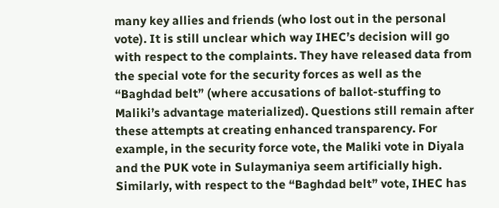many key allies and friends (who lost out in the personal vote). It is still unclear which way IHEC’s decision will go with respect to the complaints. They have released data from the special vote for the security forces as well as the “Baghdad belt” (where accusations of ballot-stuffing to Maliki’s advantage materialized). Questions still remain after these attempts at creating enhanced transparency. For example, in the security force vote, the Maliki vote in Diyala and the PUK vote in Sulaymaniya seem artificially high. Similarly, with respect to the “Baghdad belt” vote, IHEC has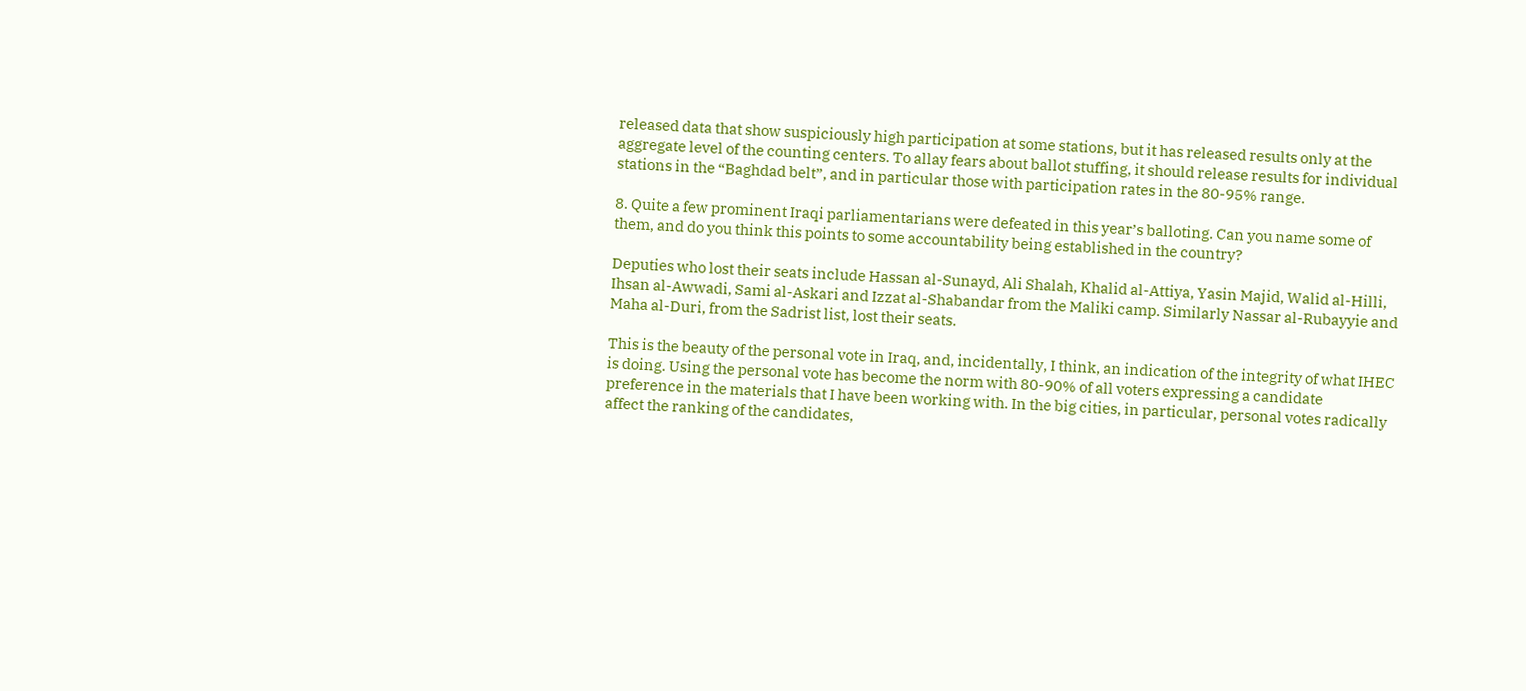released data that show suspiciously high participation at some stations, but it has released results only at the aggregate level of the counting centers. To allay fears about ballot stuffing, it should release results for individual stations in the “Baghdad belt”, and in particular those with participation rates in the 80-95% range.

8. Quite a few prominent Iraqi parliamentarians were defeated in this year’s balloting. Can you name some of them, and do you think this points to some accountability being established in the country?

Deputies who lost their seats include Hassan al-Sunayd, Ali Shalah, Khalid al-Attiya, Yasin Majid, Walid al-Hilli, Ihsan al-Awwadi, Sami al-Askari and Izzat al-Shabandar from the Maliki camp. Similarly Nassar al-Rubayyie and Maha al-Duri, from the Sadrist list, lost their seats.

This is the beauty of the personal vote in Iraq, and, incidentally, I think, an indication of the integrity of what IHEC is doing. Using the personal vote has become the norm with 80-90% of all voters expressing a candidate preference in the materials that I have been working with. In the big cities, in particular, personal votes radically affect the ranking of the candidates,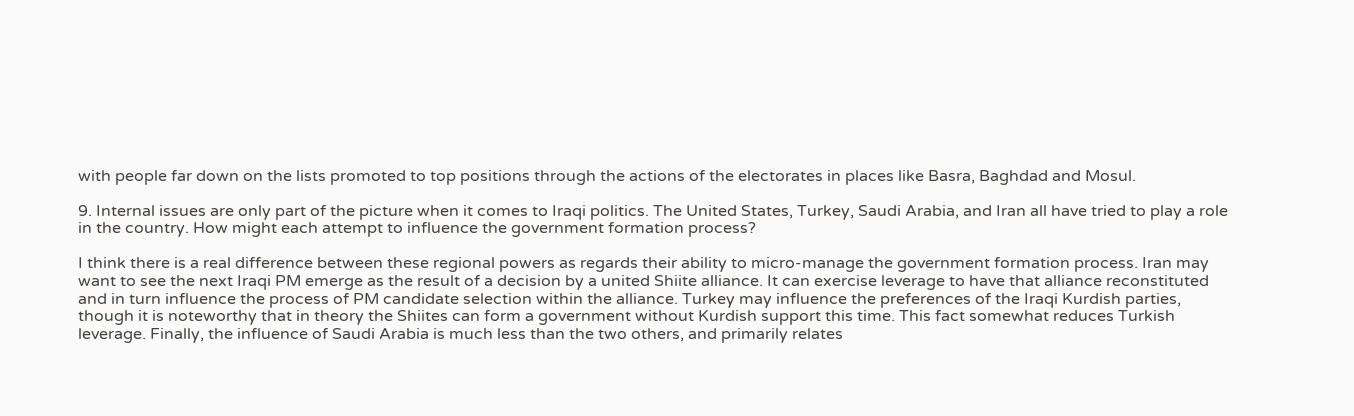with people far down on the lists promoted to top positions through the actions of the electorates in places like Basra, Baghdad and Mosul.

9. Internal issues are only part of the picture when it comes to Iraqi politics. The United States, Turkey, Saudi Arabia, and Iran all have tried to play a role in the country. How might each attempt to influence the government formation process?

I think there is a real difference between these regional powers as regards their ability to micro-manage the government formation process. Iran may want to see the next Iraqi PM emerge as the result of a decision by a united Shiite alliance. It can exercise leverage to have that alliance reconstituted and in turn influence the process of PM candidate selection within the alliance. Turkey may influence the preferences of the Iraqi Kurdish parties, though it is noteworthy that in theory the Shiites can form a government without Kurdish support this time. This fact somewhat reduces Turkish leverage. Finally, the influence of Saudi Arabia is much less than the two others, and primarily relates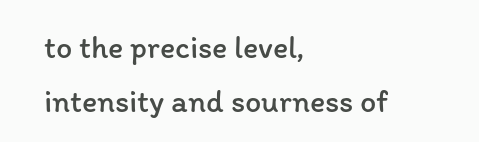to the precise level, intensity and sourness of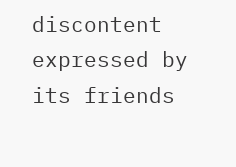discontent expressed by its friends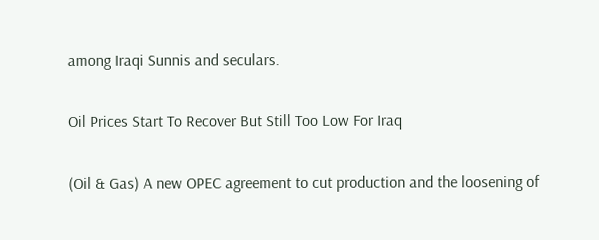among Iraqi Sunnis and seculars.

Oil Prices Start To Recover But Still Too Low For Iraq

(Oil & Gas) A new OPEC agreement to cut production and the loosening of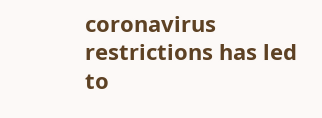coronavirus restrictions has led to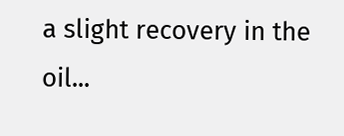a slight recovery in the oil...